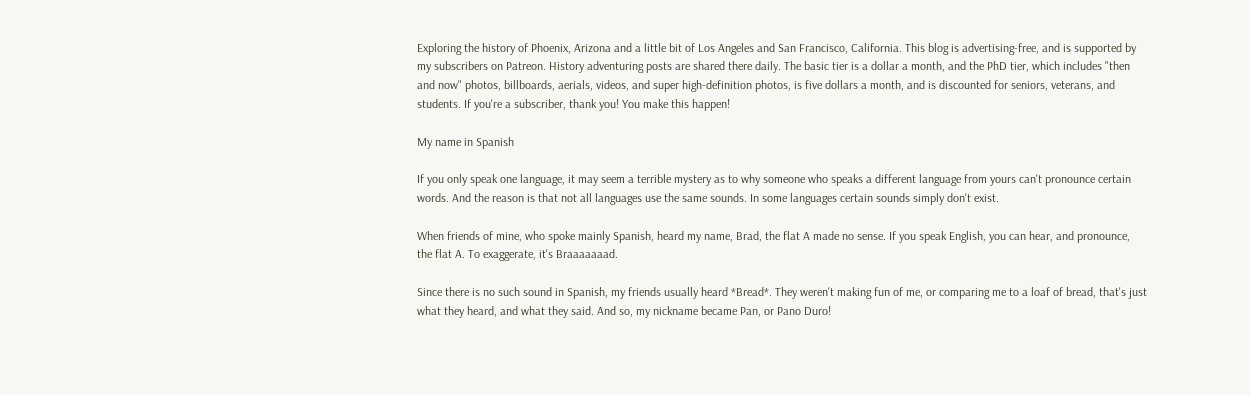Exploring the history of Phoenix, Arizona and a little bit of Los Angeles and San Francisco, California. This blog is advertising-free, and is supported by my subscribers on Patreon. History adventuring posts are shared there daily. The basic tier is a dollar a month, and the PhD tier, which includes "then and now" photos, billboards, aerials, videos, and super high-definition photos, is five dollars a month, and is discounted for seniors, veterans, and students. If you're a subscriber, thank you! You make this happen!

My name in Spanish

If you only speak one language, it may seem a terrible mystery as to why someone who speaks a different language from yours can't pronounce certain words. And the reason is that not all languages use the same sounds. In some languages certain sounds simply don't exist.

When friends of mine, who spoke mainly Spanish, heard my name, Brad, the flat A made no sense. If you speak English, you can hear, and pronounce, the flat A. To exaggerate, it's Braaaaaaad.

Since there is no such sound in Spanish, my friends usually heard *Bread*. They weren't making fun of me, or comparing me to a loaf of bread, that's just what they heard, and what they said. And so, my nickname became Pan, or Pano Duro!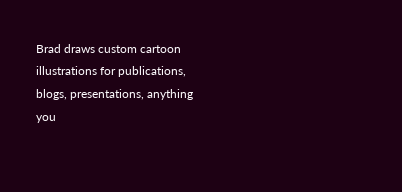Brad draws custom cartoon illustrations for publications, blogs, presentations, anything you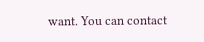want. You can contact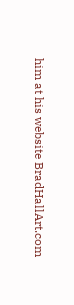him at his website BradHallArt.com